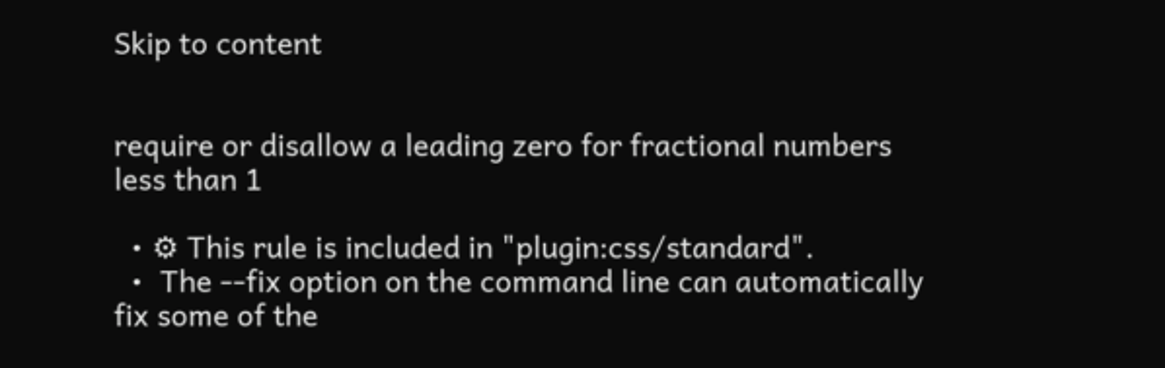Skip to content


require or disallow a leading zero for fractional numbers less than 1

  • ⚙ This rule is included in "plugin:css/standard".
  •  The --fix option on the command line can automatically fix some of the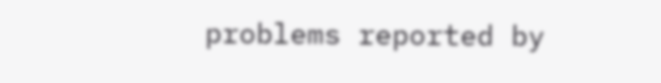problems reported by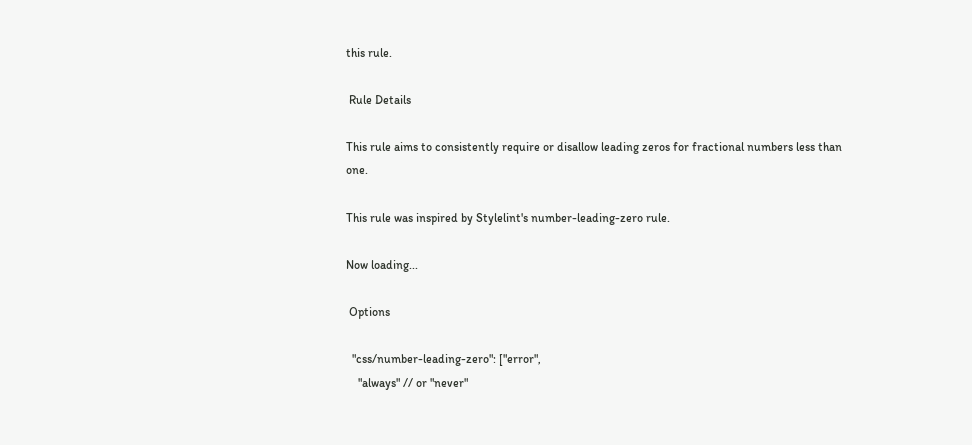this rule.

 Rule Details

This rule aims to consistently require or disallow leading zeros for fractional numbers less than one.

This rule was inspired by Stylelint's number-leading-zero rule.

Now loading...

 Options

  "css/number-leading-zero": ["error",
    "always" // or "never"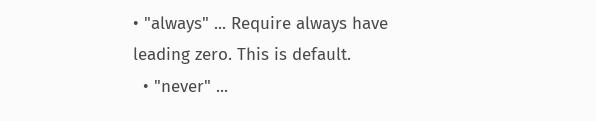• "always" ... Require always have leading zero. This is default.
  • "never" ...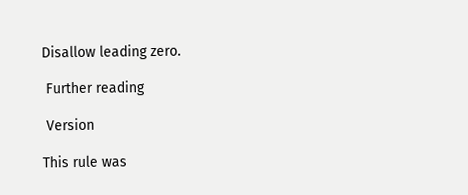Disallow leading zero.

 Further reading

 Version

This rule was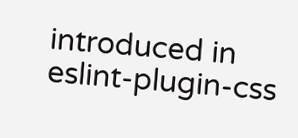introduced in eslint-plugin-css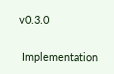v0.3.0

 Implementation